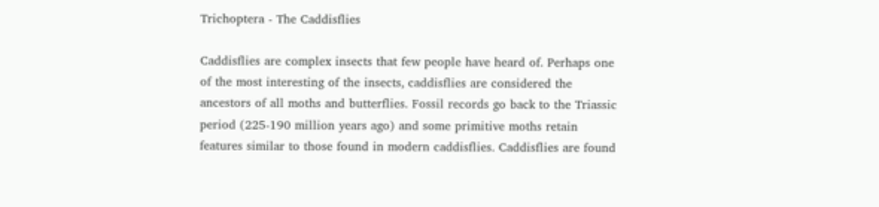Trichoptera - The Caddisflies

Caddisflies are complex insects that few people have heard of. Perhaps one of the most interesting of the insects, caddisflies are considered the ancestors of all moths and butterflies. Fossil records go back to the Triassic period (225-190 million years ago) and some primitive moths retain features similar to those found in modern caddisflies. Caddisflies are found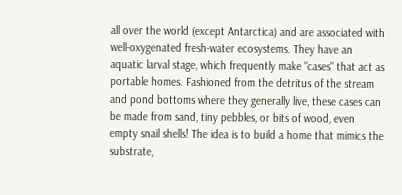all over the world (except Antarctica) and are associated with well-oxygenated fresh-water ecosystems. They have an aquatic larval stage, which frequently make "cases" that act as portable homes. Fashioned from the detritus of the stream and pond bottoms where they generally live, these cases can be made from sand, tiny pebbles, or bits of wood, even empty snail shells! The idea is to build a home that mimics the substrate,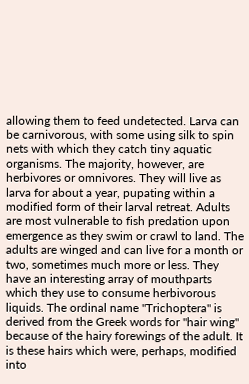allowing them to feed undetected. Larva can be carnivorous, with some using silk to spin nets with which they catch tiny aquatic organisms. The majority, however, are herbivores or omnivores. They will live as larva for about a year, pupating within a modified form of their larval retreat. Adults are most vulnerable to fish predation upon emergence as they swim or crawl to land. The adults are winged and can live for a month or two, sometimes much more or less. They have an interesting array of mouthparts which they use to consume herbivorous liquids. The ordinal name "Trichoptera" is derived from the Greek words for "hair wing" because of the hairy forewings of the adult. It is these hairs which were, perhaps, modified into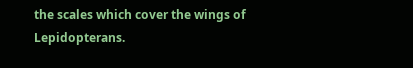the scales which cover the wings of Lepidopterans.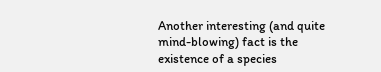Another interesting (and quite mind-blowing) fact is the existence of a species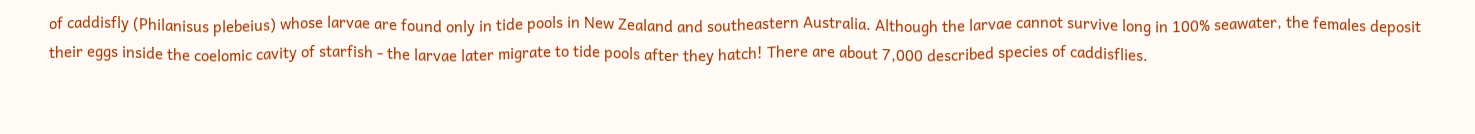of caddisfly (Philanisus plebeius) whose larvae are found only in tide pools in New Zealand and southeastern Australia. Although the larvae cannot survive long in 100% seawater, the females deposit their eggs inside the coelomic cavity of starfish - the larvae later migrate to tide pools after they hatch! There are about 7,000 described species of caddisflies.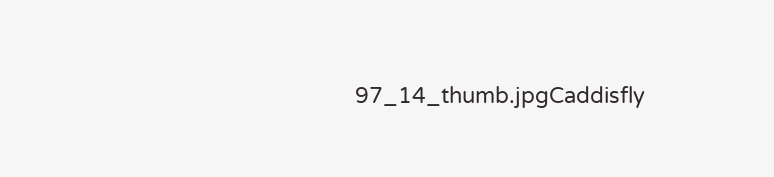97_14_thumb.jpgCaddisfly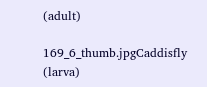(adult)

169_6_thumb.jpgCaddisfly (larva)